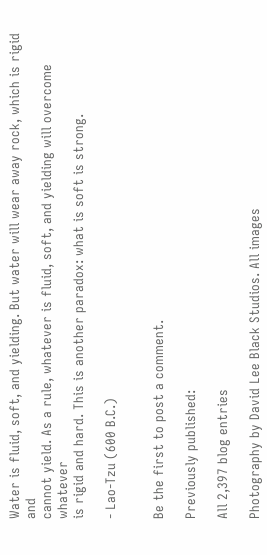Water is fluid, soft, and yielding. But water will wear away rock, which is rigid and
cannot yield. As a rule, whatever is fluid, soft, and yielding will overcome whatever
is rigid and hard. This is another paradox: what is soft is strong.

- Lao-Tzu (600 B.C.)


Be the first to post a comment.

Previously published:

All 2,397 blog entries

Photography by David Lee Black Studios. All images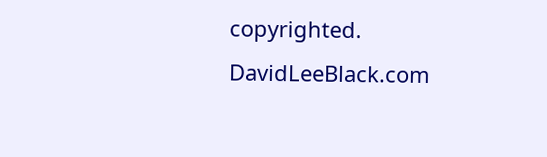copyrighted. DavidLeeBlack.com